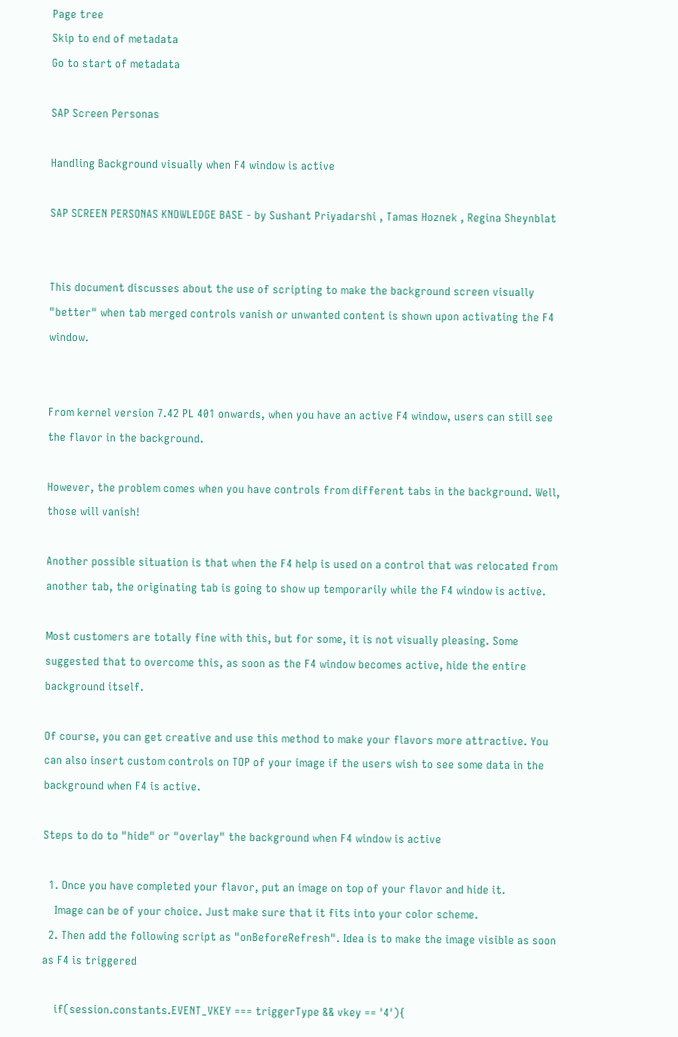Page tree
Skip to end of metadata
Go to start of metadata

SAP Screen Personas

Handling Background visually when F4 window is active

SAP SCREEN PERSONAS KNOWLEDGE BASE - by Sushant Priyadarshi , Tamas Hoznek , Regina Sheynblat


This document discusses about the use of scripting to make the background screen visually "better" when tab merged controls vanish or unwanted content is shown upon activating the F4 window.


From kernel version 7.42 PL 401 onwards, when you have an active F4 window, users can still see the flavor in the background.

However, the problem comes when you have controls from different tabs in the background. Well, those will vanish!

Another possible situation is that when the F4 help is used on a control that was relocated from another tab, the originating tab is going to show up temporarily while the F4 window is active.

Most customers are totally fine with this, but for some, it is not visually pleasing. Some suggested that to overcome this, as soon as the F4 window becomes active, hide the entire background itself.

Of course, you can get creative and use this method to make your flavors more attractive. You can also insert custom controls on TOP of your image if the users wish to see some data in the background when F4 is active.

Steps to do to "hide" or "overlay" the background when F4 window is active

  1. Once you have completed your flavor, put an image on top of your flavor and hide it.
    Image can be of your choice. Just make sure that it fits into your color scheme.
  2. Then add the following script as "onBeforeRefresh". Idea is to make the image visible as soon as F4 is triggered

    if(session.constants.EVENT_VKEY === triggerType && vkey == '4'){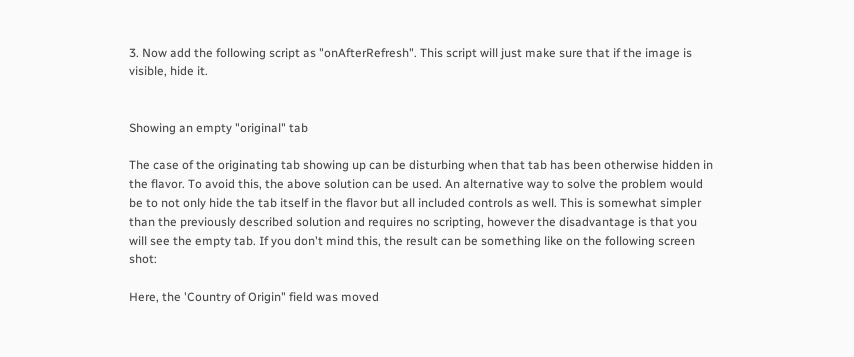3. Now add the following script as "onAfterRefresh". This script will just make sure that if the image is visible, hide it.


Showing an empty "original" tab

The case of the originating tab showing up can be disturbing when that tab has been otherwise hidden in the flavor. To avoid this, the above solution can be used. An alternative way to solve the problem would be to not only hide the tab itself in the flavor but all included controls as well. This is somewhat simpler than the previously described solution and requires no scripting, however the disadvantage is that you will see the empty tab. If you don't mind this, the result can be something like on the following screen shot:

Here, the 'Country of Origin" field was moved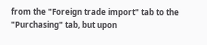from the "Foreign trade import" tab to the "Purchasing" tab, but upon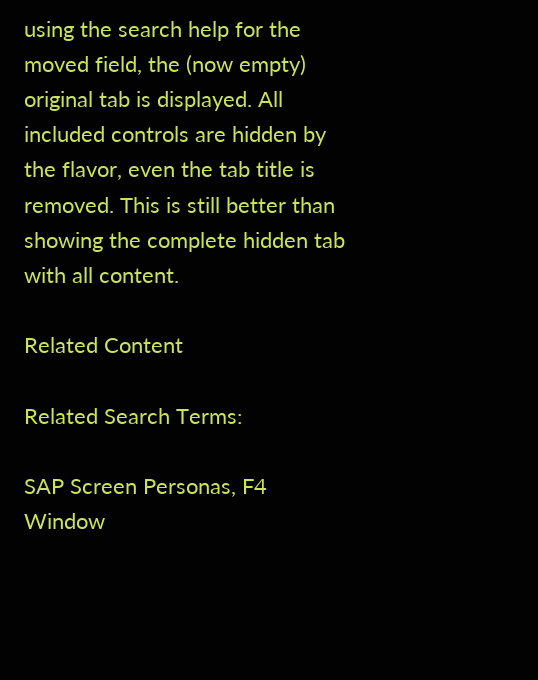using the search help for the moved field, the (now empty) original tab is displayed. All included controls are hidden by the flavor, even the tab title is removed. This is still better than showing the complete hidden tab with all content.

Related Content

Related Search Terms:

SAP Screen Personas, F4 Window